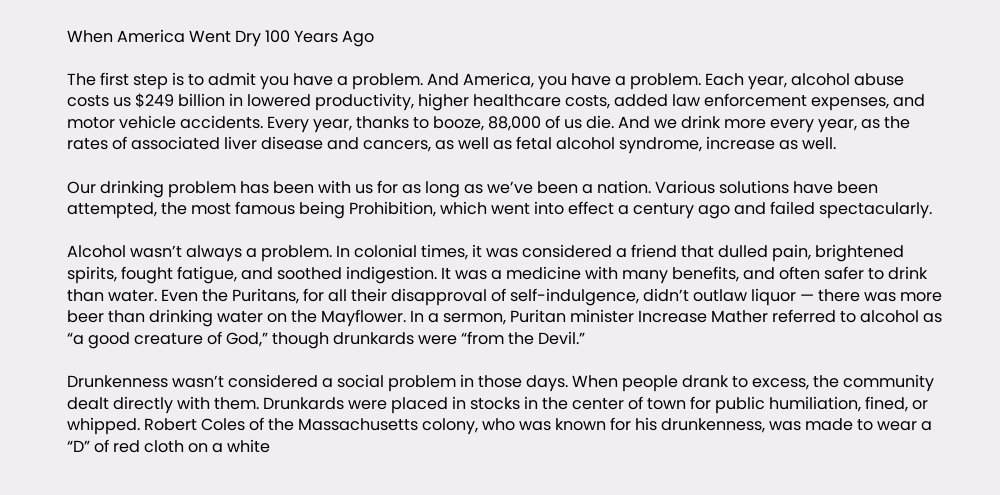When America Went Dry 100 Years Ago

The first step is to admit you have a problem. And America, you have a problem. Each year, alcohol abuse costs us $249 billion in lowered productivity, higher healthcare costs, added law enforcement expenses, and motor vehicle accidents. Every year, thanks to booze, 88,000 of us die. And we drink more every year, as the rates of associated liver disease and cancers, as well as fetal alcohol syndrome, increase as well.

Our drinking problem has been with us for as long as we’ve been a nation. Various solutions have been attempted, the most famous being Prohibition, which went into effect a century ago and failed spectacularly.

Alcohol wasn’t always a problem. In colonial times, it was considered a friend that dulled pain, brightened spirits, fought fatigue, and soothed indigestion. It was a medicine with many benefits, and often safer to drink than water. Even the Puritans, for all their disapproval of self-indulgence, didn’t outlaw liquor — there was more beer than drinking water on the Mayflower. In a sermon, Puritan minister Increase Mather referred to alcohol as “a good creature of God,” though drunkards were “from the Devil.”

Drunkenness wasn’t considered a social problem in those days. When people drank to excess, the community dealt directly with them. Drunkards were placed in stocks in the center of town for public humiliation, fined, or whipped. Robert Coles of the Massachusetts colony, who was known for his drunkenness, was made to wear a “D” of red cloth on a white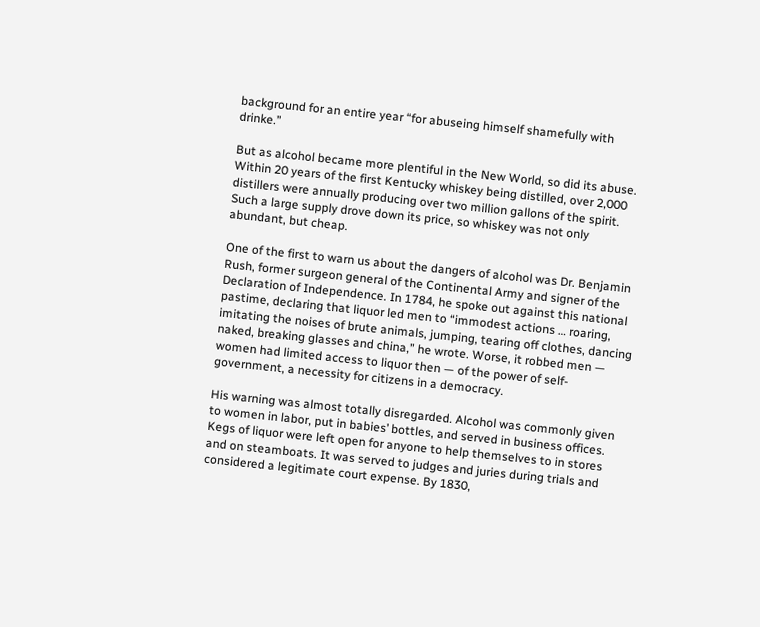background for an entire year “for abuseing himself shamefully with drinke.”

But as alcohol became more plentiful in the New World, so did its abuse. Within 20 years of the first Kentucky whiskey being distilled, over 2,000 distillers were annually producing over two million gallons of the spirit. Such a large supply drove down its price, so whiskey was not only abundant, but cheap.

One of the first to warn us about the dangers of alcohol was Dr. Benjamin Rush, former surgeon general of the Continental Army and signer of the Declaration of Independence. In 1784, he spoke out against this national pastime, declaring that liquor led men to “immodest actions … roaring, imitating the noises of brute animals, jumping, tearing off clothes, dancing naked, breaking glasses and china,” he wrote. Worse, it robbed men — women had limited access to liquor then — of the power of self-government, a necessity for citizens in a democracy.

His warning was almost totally disregarded. Alcohol was commonly given to women in labor, put in babies’ bottles, and served in business offices. Kegs of liquor were left open for anyone to help themselves to in stores and on steamboats. It was served to judges and juries during trials and considered a legitimate court expense. By 1830,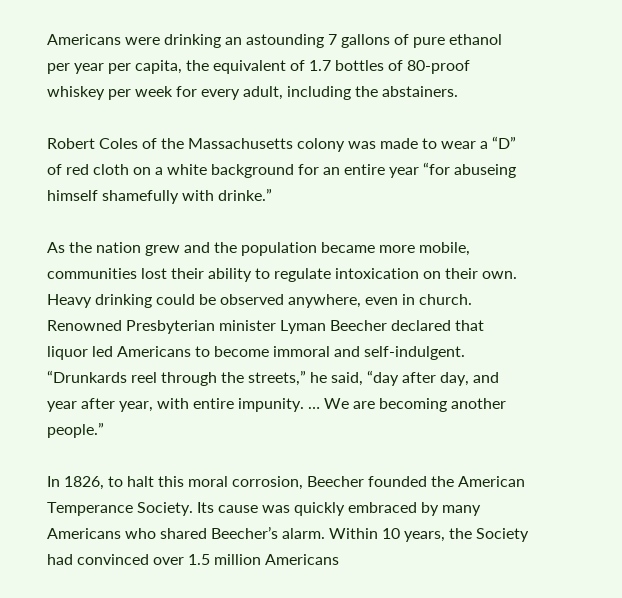Americans were drinking an astounding 7 gallons of pure ethanol per year per capita, the equivalent of 1.7 bottles of 80-proof whiskey per week for every adult, including the abstainers.

Robert Coles of the Massachusetts colony was made to wear a “D” of red cloth on a white background for an entire year “for abuseing himself shamefully with drinke.”

As the nation grew and the population became more mobile, communities lost their ability to regulate intoxication on their own. Heavy drinking could be observed anywhere, even in church. Renowned Presbyterian minister Lyman Beecher declared that liquor led Americans to become immoral and self-indulgent. “Drunkards reel through the streets,” he said, “day after day, and year after year, with entire impunity. … We are becoming another people.”

In 1826, to halt this moral corrosion, Beecher founded the American Temperance Society. Its cause was quickly embraced by many Americans who shared Beecher’s alarm. Within 10 years, the Society had convinced over 1.5 million Americans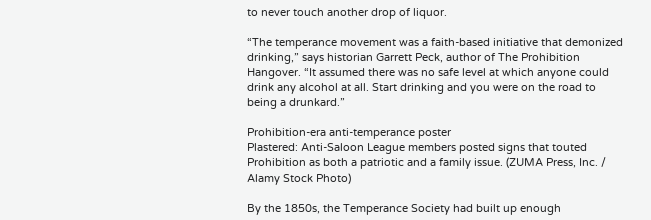to never touch another drop of liquor.

“The temperance movement was a faith-based initiative that demonized drinking,” says historian Garrett Peck, author of The Prohibition Hangover. “It assumed there was no safe level at which anyone could drink any alcohol at all. Start drinking and you were on the road to being a drunkard.”

Prohibition-era anti-temperance poster
Plastered: Anti-Saloon League members posted signs that touted Prohibition as both a patriotic and a family issue. (ZUMA Press, Inc. / Alamy Stock Photo)

By the 1850s, the Temperance Society had built up enough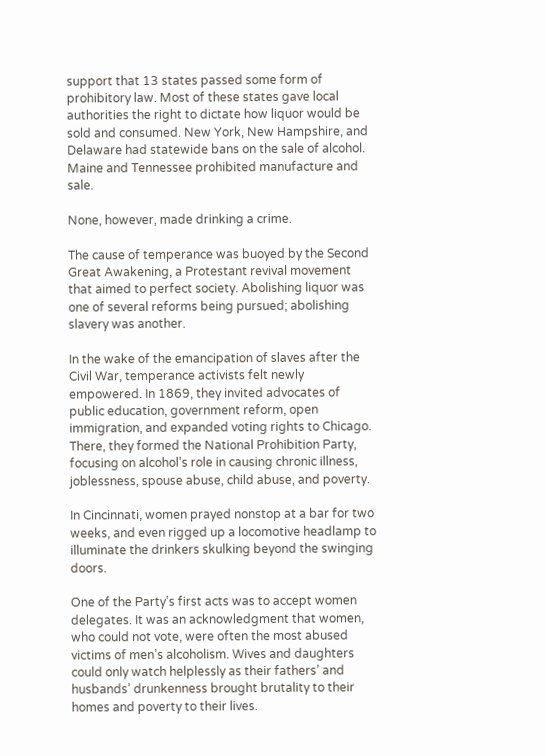support that 13 states passed some form of prohibitory law. Most of these states gave local authorities the right to dictate how liquor would be sold and consumed. New York, New Hampshire, and Delaware had statewide bans on the sale of alcohol. Maine and Tennessee prohibited manufacture and sale.

None, however, made drinking a crime.

The cause of temperance was buoyed by the Second Great Awakening, a Protestant revival movement that aimed to perfect society. Abolishing liquor was one of several reforms being pursued; abolishing slavery was another.

In the wake of the emancipation of slaves after the Civil War, temperance activists felt newly empowered. In 1869, they invited advocates of public education, government reform, open immigration, and expanded voting rights to Chicago. There, they formed the National Prohibition Party, focusing on alcohol’s role in causing chronic illness, joblessness, spouse abuse, child abuse, and poverty.

In Cincinnati, women prayed nonstop at a bar for two weeks, and even rigged up a locomotive headlamp to illuminate the drinkers skulking beyond the swinging doors.

One of the Party’s first acts was to accept women delegates. It was an acknowledgment that women, who could not vote, were often the most abused victims of men’s alcoholism. Wives and daughters could only watch helplessly as their fathers’ and husbands’ drunkenness brought brutality to their homes and poverty to their lives.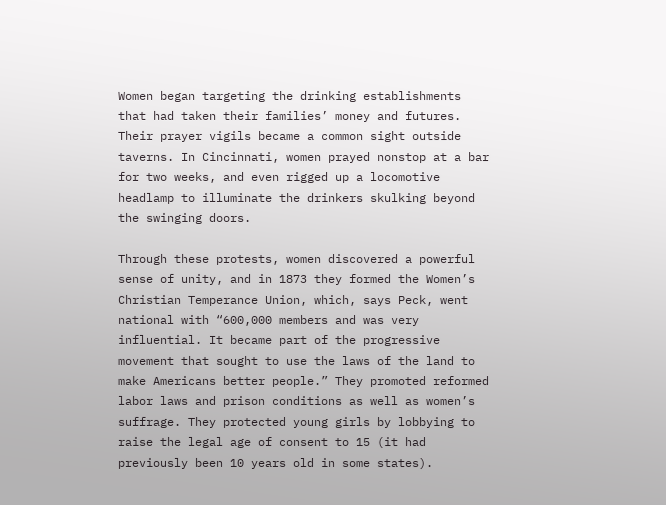Women began targeting the drinking establishments that had taken their families’ money and futures. Their prayer vigils became a common sight outside taverns. In Cincinnati, women prayed nonstop at a bar for two weeks, and even rigged up a locomotive headlamp to illuminate the drinkers skulking beyond the swinging doors.

Through these protests, women discovered a powerful sense of unity, and in 1873 they formed the Women’s Christian Temperance Union, which, says Peck, went national with “600,000 members and was very influential. It became part of the progressive movement that sought to use the laws of the land to make Americans better people.” They promoted reformed labor laws and prison conditions as well as women’s suffrage. They protected young girls by lobbying to raise the legal age of consent to 15 (it had previously been 10 years old in some states).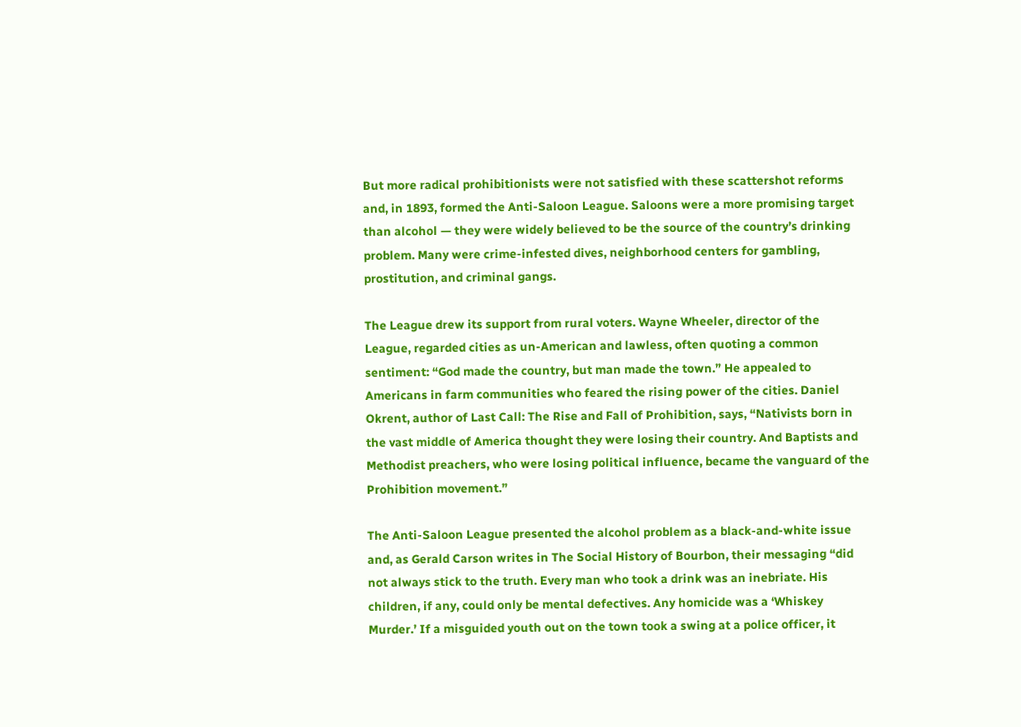But more radical prohibitionists were not satisfied with these scattershot reforms and, in 1893, formed the Anti-Saloon League. Saloons were a more promising target than alcohol — they were widely believed to be the source of the country’s drinking problem. Many were crime-infested dives, neighborhood centers for gambling, prostitution, and criminal gangs.

The League drew its support from rural voters. Wayne Wheeler, director of the League, regarded cities as un-American and lawless, often quoting a common sentiment: “God made the country, but man made the town.” He appealed to Americans in farm communities who feared the rising power of the cities. Daniel Okrent, author of Last Call: The Rise and Fall of Prohibition, says, “Nativists born in the vast middle of America thought they were losing their country. And Baptists and Methodist preachers, who were losing political influence, became the vanguard of the Prohibition movement.”

The Anti-Saloon League presented the alcohol problem as a black-and-white issue and, as Gerald Carson writes in The Social History of Bourbon, their messaging “did not always stick to the truth. Every man who took a drink was an inebriate. His children, if any, could only be mental defectives. Any homicide was a ‘Whiskey Murder.’ If a misguided youth out on the town took a swing at a police officer, it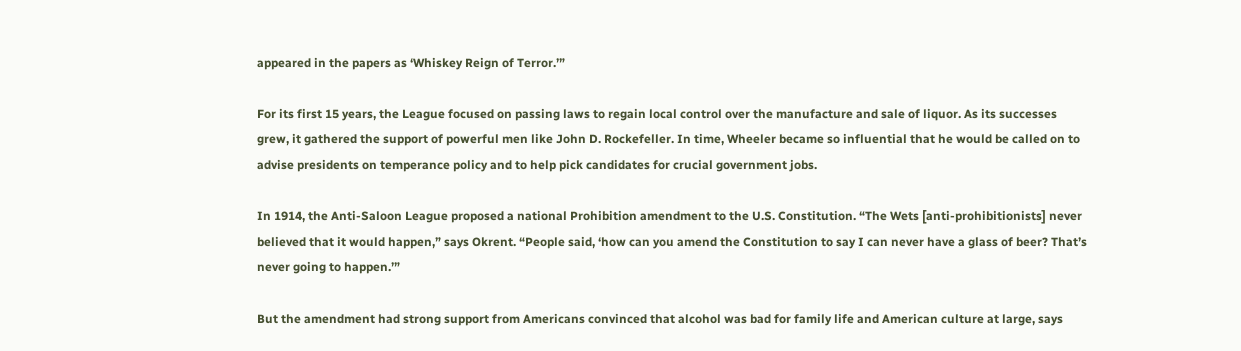appeared in the papers as ‘Whiskey Reign of Terror.’”

For its first 15 years, the League focused on passing laws to regain local control over the manufacture and sale of liquor. As its successes grew, it gathered the support of powerful men like John D. Rockefeller. In time, Wheeler became so influential that he would be called on to advise presidents on temperance policy and to help pick candidates for crucial government jobs.

In 1914, the Anti-Saloon League proposed a national Prohibition amendment to the U.S. Constitution. “The Wets [anti-prohibitionists] never believed that it would happen,” says Okrent. “People said, ‘how can you amend the Constitution to say I can never have a glass of beer? That’s never going to happen.’”

But the amendment had strong support from Americans convinced that alcohol was bad for family life and American culture at large, says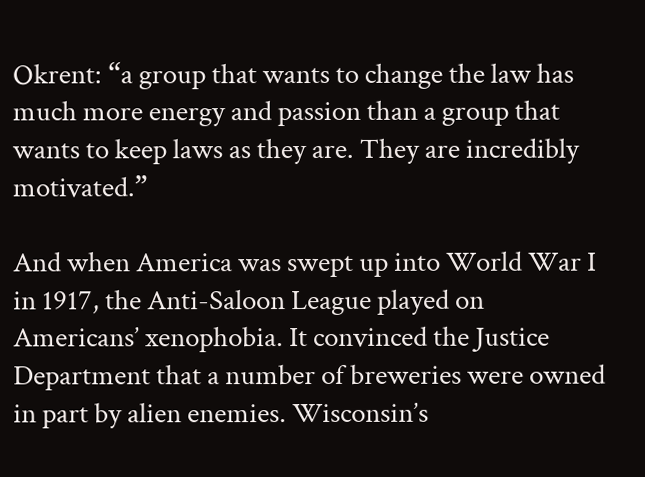Okrent: “a group that wants to change the law has much more energy and passion than a group that wants to keep laws as they are. They are incredibly motivated.”

And when America was swept up into World War I in 1917, the Anti-Saloon League played on Americans’ xenophobia. It convinced the Justice Department that a number of breweries were owned in part by alien enemies. Wisconsin’s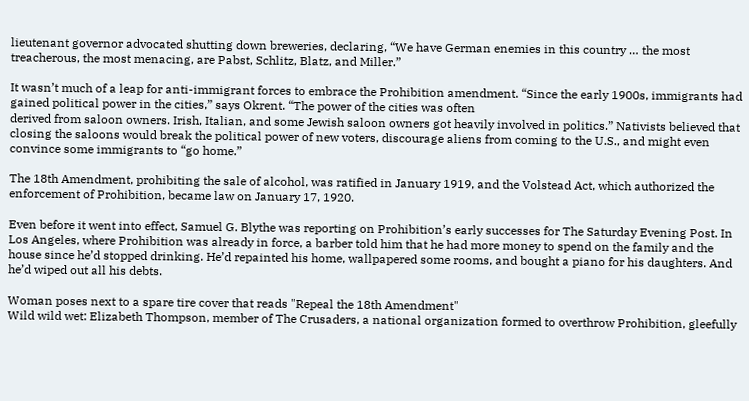lieutenant governor advocated shutting down breweries, declaring, “We have German enemies in this country … the most treacherous, the most menacing, are Pabst, Schlitz, Blatz, and Miller.”

It wasn’t much of a leap for anti-immigrant forces to embrace the Prohibition amendment. “Since the early 1900s, immigrants had gained political power in the cities,” says Okrent. “The power of the cities was often
derived from saloon owners. Irish, Italian, and some Jewish saloon owners got heavily involved in politics.” Nativists believed that closing the saloons would break the political power of new voters, discourage aliens from coming to the U.S., and might even convince some immigrants to “go home.”

The 18th Amendment, prohibiting the sale of alcohol, was ratified in January 1919, and the Volstead Act, which authorized the enforcement of Prohibition, became law on January 17, 1920.

Even before it went into effect, Samuel G. Blythe was reporting on Prohibition’s early successes for The Saturday Evening Post. In Los Angeles, where Prohibition was already in force, a barber told him that he had more money to spend on the family and the house since he’d stopped drinking. He’d repainted his home, wallpapered some rooms, and bought a piano for his daughters. And he’d wiped out all his debts.

Woman poses next to a spare tire cover that reads "Repeal the 18th Amendment"
Wild wild wet: Elizabeth Thompson, member of The Crusaders, a national organization formed to overthrow Prohibition, gleefully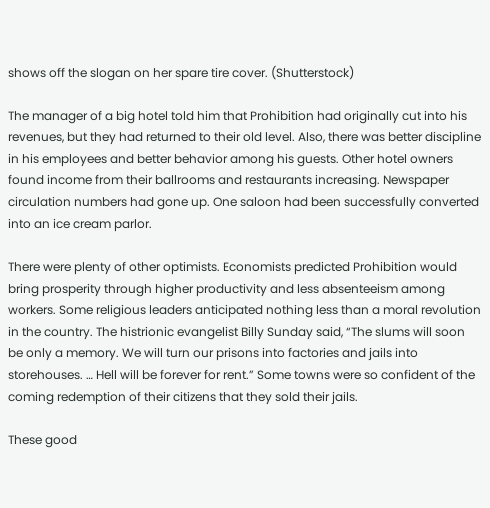shows off the slogan on her spare tire cover. (Shutterstock)

The manager of a big hotel told him that Prohibition had originally cut into his revenues, but they had returned to their old level. Also, there was better discipline in his employees and better behavior among his guests. Other hotel owners found income from their ballrooms and restaurants increasing. Newspaper circulation numbers had gone up. One saloon had been successfully converted into an ice cream parlor.

There were plenty of other optimists. Economists predicted Prohibition would bring prosperity through higher productivity and less absenteeism among workers. Some religious leaders anticipated nothing less than a moral revolution in the country. The histrionic evangelist Billy Sunday said, “The slums will soon be only a memory. We will turn our prisons into factories and jails into storehouses. … Hell will be forever for rent.” Some towns were so confident of the coming redemption of their citizens that they sold their jails.

These good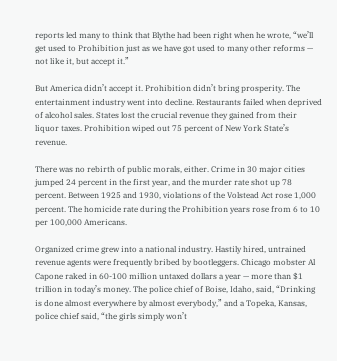reports led many to think that Blythe had been right when he wrote, “we’ll get used to Prohibition just as we have got used to many other reforms — not like it, but accept it.”

But America didn’t accept it. Prohibition didn’t bring prosperity. The entertainment industry went into decline. Restaurants failed when deprived of alcohol sales. States lost the crucial revenue they gained from their liquor taxes. Prohibition wiped out 75 percent of New York State’s revenue.

There was no rebirth of public morals, either. Crime in 30 major cities jumped 24 percent in the first year, and the murder rate shot up 78 percent. Between 1925 and 1930, violations of the Volstead Act rose 1,000 percent. The homicide rate during the Prohibition years rose from 6 to 10 per 100,000 Americans.

Organized crime grew into a national industry. Hastily hired, untrained revenue agents were frequently bribed by bootleggers. Chicago mobster Al Capone raked in 60-100 million untaxed dollars a year — more than $1 trillion in today’s money. The police chief of Boise, Idaho, said, “Drinking is done almost everywhere by almost everybody,” and a Topeka, Kansas, police chief said, “the girls simply won’t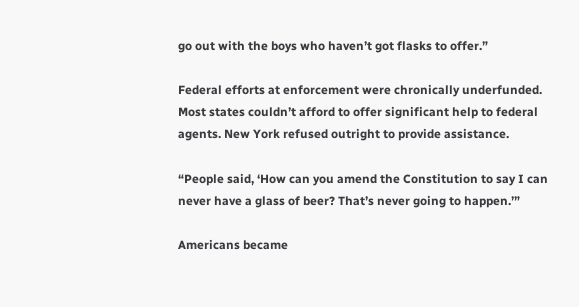go out with the boys who haven’t got flasks to offer.”

Federal efforts at enforcement were chronically underfunded. Most states couldn’t afford to offer significant help to federal agents. New York refused outright to provide assistance.

“People said, ‘How can you amend the Constitution to say I can never have a glass of beer? That’s never going to happen.’”

Americans became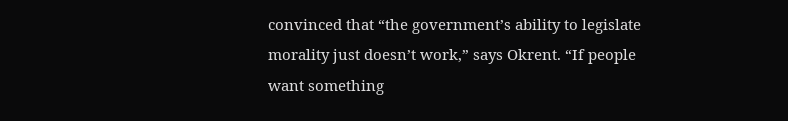convinced that “the government’s ability to legislate morality just doesn’t work,” says Okrent. “If people want something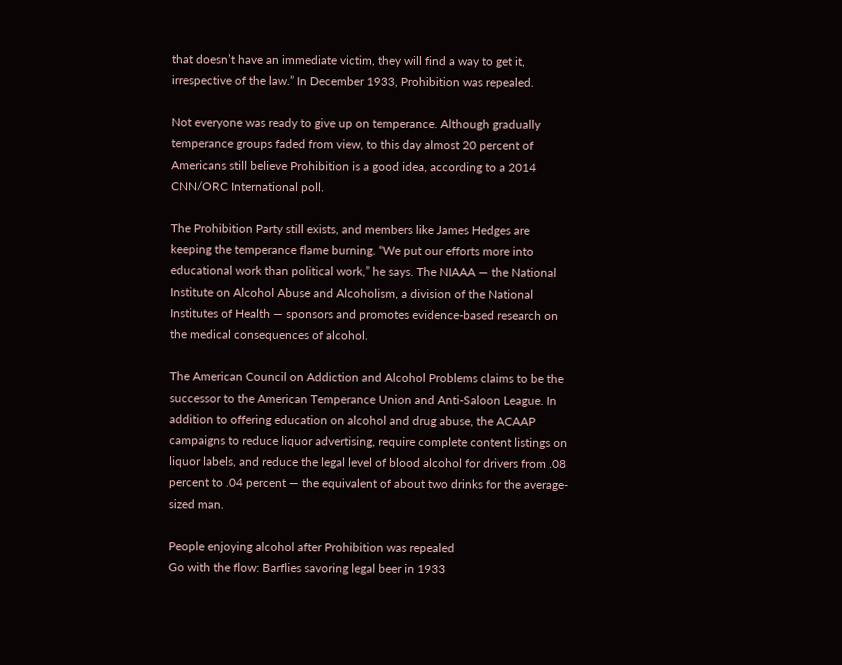that doesn’t have an immediate victim, they will find a way to get it, irrespective of the law.” In December 1933, Prohibition was repealed.

Not everyone was ready to give up on temperance. Although gradually temperance groups faded from view, to this day almost 20 percent of Americans still believe Prohibition is a good idea, according to a 2014 CNN/ORC International poll.

The Prohibition Party still exists, and members like James Hedges are keeping the temperance flame burning. “We put our efforts more into educational work than political work,” he says. The NIAAA — the National Institute on Alcohol Abuse and Alcoholism, a division of the National Institutes of Health — sponsors and promotes evidence-based research on the medical consequences of alcohol.

The American Council on Addiction and Alcohol Problems claims to be the successor to the American Temperance Union and Anti-Saloon League. In addition to offering education on alcohol and drug abuse, the ACAAP campaigns to reduce liquor advertising, require complete content listings on liquor labels, and reduce the legal level of blood alcohol for drivers from .08 percent to .04 percent — the equivalent of about two drinks for the average-sized man.

People enjoying alcohol after Prohibition was repealed
Go with the flow: Barflies savoring legal beer in 1933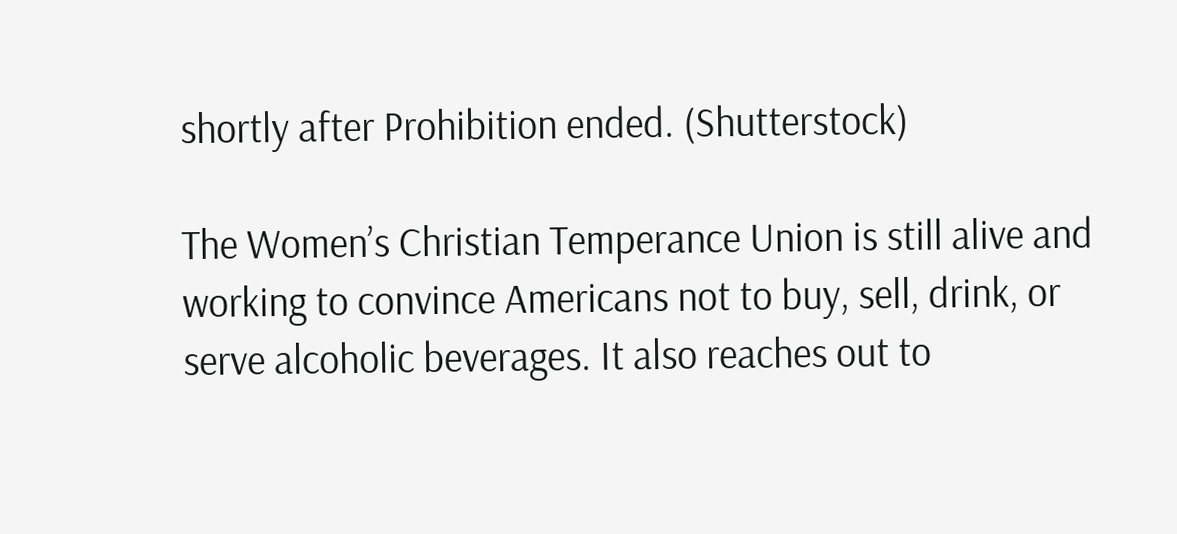shortly after Prohibition ended. (Shutterstock)

The Women’s Christian Temperance Union is still alive and working to convince Americans not to buy, sell, drink, or serve alcoholic beverages. It also reaches out to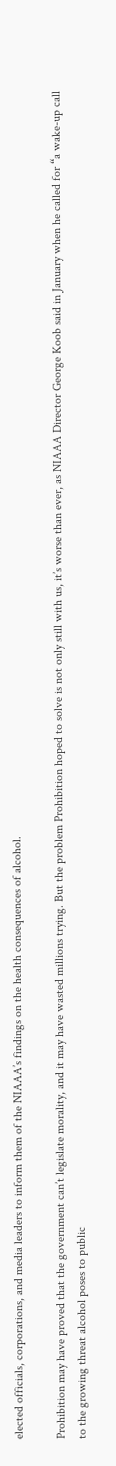elected officials, corporations, and media leaders to inform them of the NIAAA’s findings on the health consequences of alcohol.

Prohibition may have proved that the government can’t legislate morality, and it may have wasted millions trying. But the problem Prohibition hoped to solve is not only still with us, it’s worse than ever, as NIAAA Director George Koob said in January when he called for “a wake-up call to the growing threat alcohol poses to public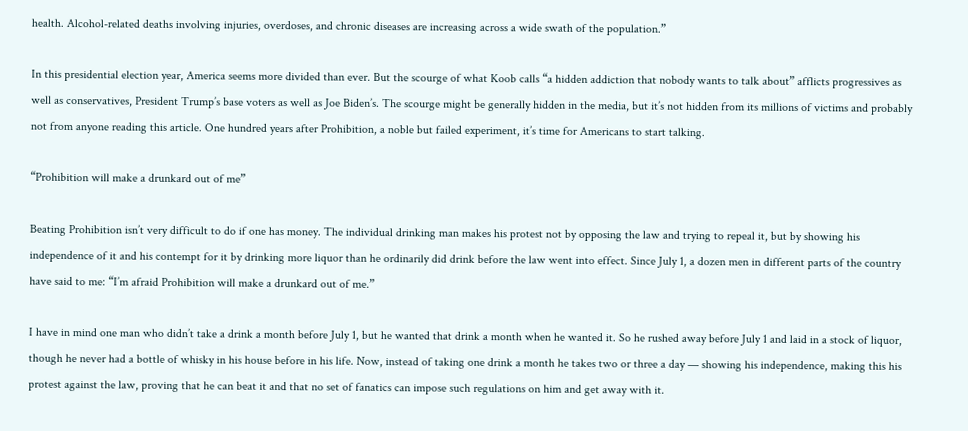health. Alcohol-related deaths involving injuries, overdoses, and chronic diseases are increasing across a wide swath of the population.”

In this presidential election year, America seems more divided than ever. But the scourge of what Koob calls “a hidden addiction that nobody wants to talk about” afflicts progressives as well as conservatives, President Trump’s base voters as well as Joe Biden’s. The scourge might be generally hidden in the media, but it’s not hidden from its millions of victims and probably not from anyone reading this article. One hundred years after Prohibition, a noble but failed experiment, it’s time for Americans to start talking.

“Prohibition will make a drunkard out of me”

Beating Prohibition isn’t very difficult to do if one has money. The individual drinking man makes his protest not by opposing the law and trying to repeal it, but by showing his independence of it and his contempt for it by drinking more liquor than he ordinarily did drink before the law went into effect. Since July 1, a dozen men in different parts of the country have said to me: “I’m afraid Prohibition will make a drunkard out of me.”

I have in mind one man who didn’t take a drink a month before July 1, but he wanted that drink a month when he wanted it. So he rushed away before July 1 and laid in a stock of liquor, though he never had a bottle of whisky in his house before in his life. Now, instead of taking one drink a month he takes two or three a day — showing his independence, making this his protest against the law, proving that he can beat it and that no set of fanatics can impose such regulations on him and get away with it.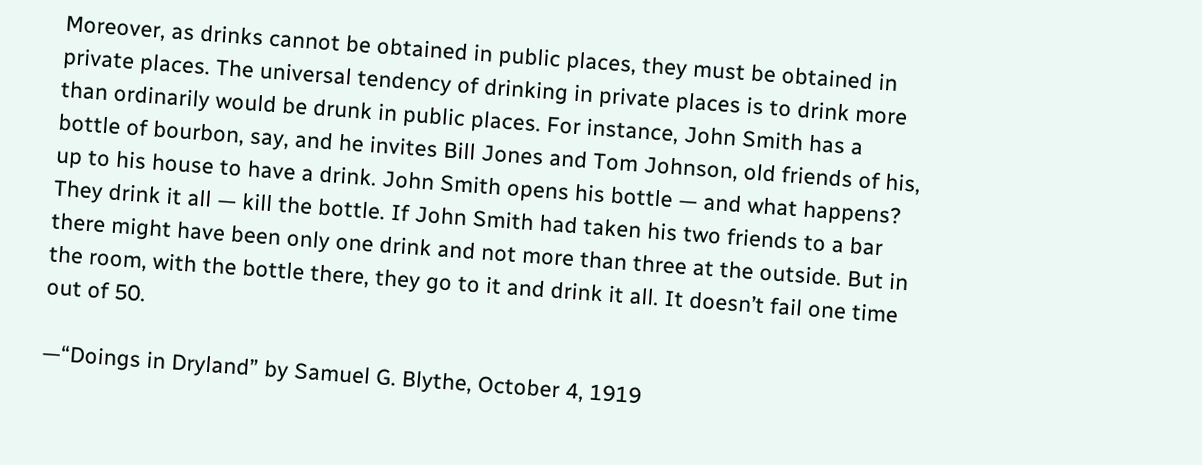Moreover, as drinks cannot be obtained in public places, they must be obtained in private places. The universal tendency of drinking in private places is to drink more than ordinarily would be drunk in public places. For instance, John Smith has a bottle of bourbon, say, and he invites Bill Jones and Tom Johnson, old friends of his, up to his house to have a drink. John Smith opens his bottle — and what happens? They drink it all — kill the bottle. If John Smith had taken his two friends to a bar there might have been only one drink and not more than three at the outside. But in the room, with the bottle there, they go to it and drink it all. It doesn’t fail one time out of 50.

—“Doings in Dryland” by Samuel G. Blythe, October 4, 1919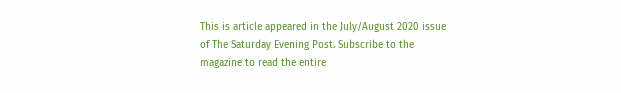This is article appeared in the July/August 2020 issue of The Saturday Evening Post. Subscribe to the magazine to read the entire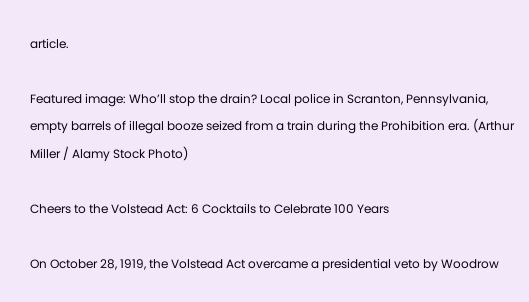article.

Featured image: Who’ll stop the drain? Local police in Scranton, Pennsylvania, empty barrels of illegal booze seized from a train during the Prohibition era. (Arthur Miller / Alamy Stock Photo)

Cheers to the Volstead Act: 6 Cocktails to Celebrate 100 Years

On October 28, 1919, the Volstead Act overcame a presidential veto by Woodrow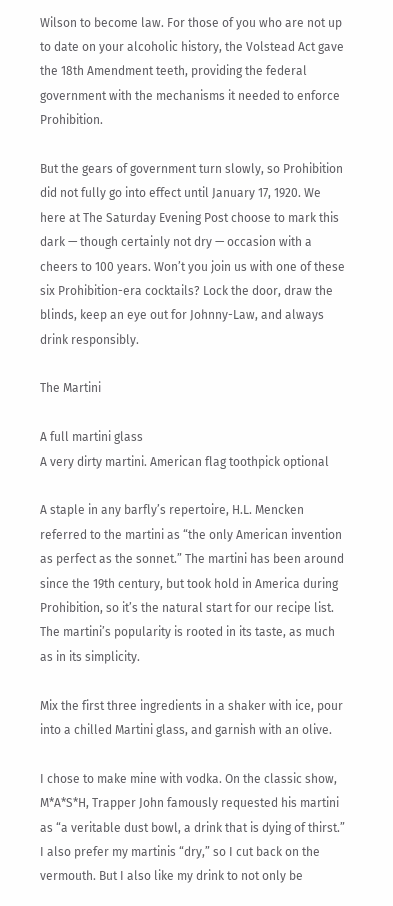Wilson to become law. For those of you who are not up to date on your alcoholic history, the Volstead Act gave the 18th Amendment teeth, providing the federal government with the mechanisms it needed to enforce Prohibition.

But the gears of government turn slowly, so Prohibition did not fully go into effect until January 17, 1920. We here at The Saturday Evening Post choose to mark this dark — though certainly not dry — occasion with a cheers to 100 years. Won’t you join us with one of these six Prohibition-era cocktails? Lock the door, draw the blinds, keep an eye out for Johnny-Law, and always drink responsibly.

The Martini

A full martini glass
A very dirty martini. American flag toothpick optional

A staple in any barfly’s repertoire, H.L. Mencken referred to the martini as “the only American invention as perfect as the sonnet.” The martini has been around since the 19th century, but took hold in America during Prohibition, so it’s the natural start for our recipe list. The martini’s popularity is rooted in its taste, as much as in its simplicity.

Mix the first three ingredients in a shaker with ice, pour into a chilled Martini glass, and garnish with an olive.

I chose to make mine with vodka. On the classic show, M*A*S*H, Trapper John famously requested his martini as “a veritable dust bowl, a drink that is dying of thirst.” I also prefer my martinis “dry,” so I cut back on the vermouth. But I also like my drink to not only be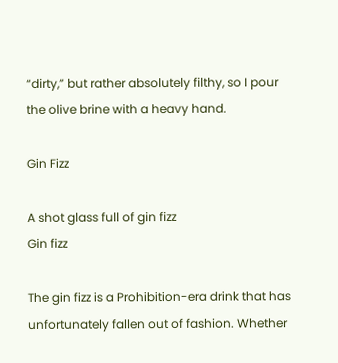“dirty,” but rather absolutely filthy, so I pour the olive brine with a heavy hand.

Gin Fizz

A shot glass full of gin fizz
Gin fizz

The gin fizz is a Prohibition-era drink that has unfortunately fallen out of fashion. Whether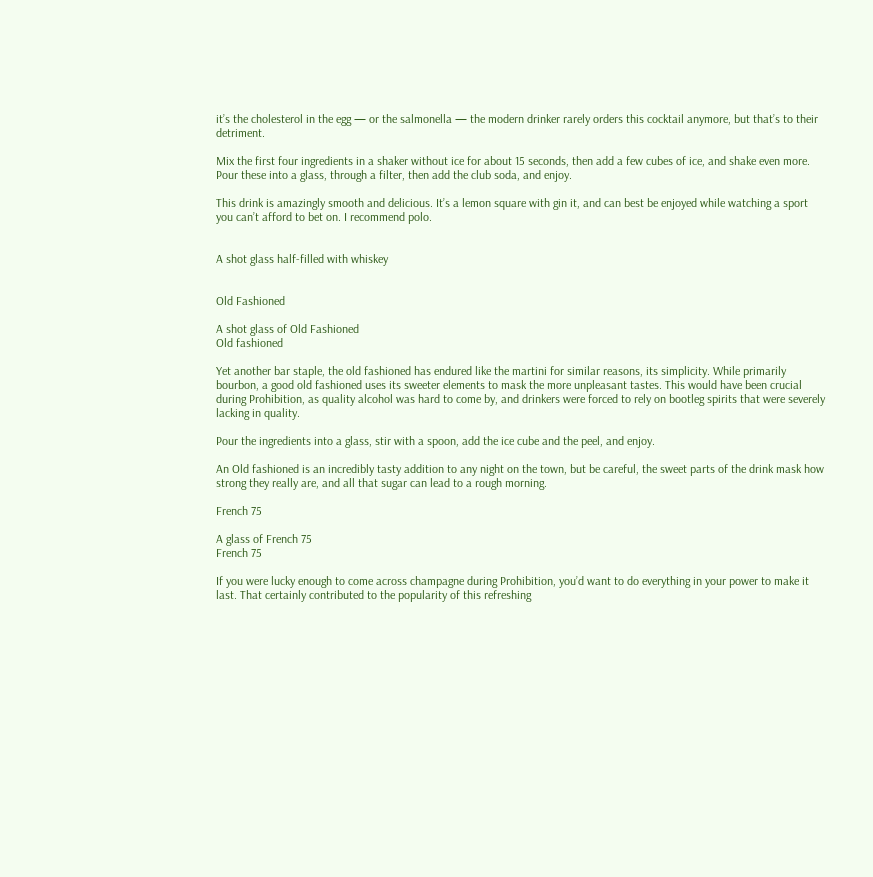it’s the cholesterol in the egg — or the salmonella — the modern drinker rarely orders this cocktail anymore, but that’s to their detriment.

Mix the first four ingredients in a shaker without ice for about 15 seconds, then add a few cubes of ice, and shake even more.  Pour these into a glass, through a filter, then add the club soda, and enjoy.

This drink is amazingly smooth and delicious. It’s a lemon square with gin it, and can best be enjoyed while watching a sport you can’t afford to bet on. I recommend polo.


A shot glass half-filled with whiskey


Old Fashioned

A shot glass of Old Fashioned
Old fashioned

Yet another bar staple, the old fashioned has endured like the martini for similar reasons, its simplicity. While primarily bourbon, a good old fashioned uses its sweeter elements to mask the more unpleasant tastes. This would have been crucial during Prohibition, as quality alcohol was hard to come by, and drinkers were forced to rely on bootleg spirits that were severely lacking in quality.

Pour the ingredients into a glass, stir with a spoon, add the ice cube and the peel, and enjoy.

An Old fashioned is an incredibly tasty addition to any night on the town, but be careful, the sweet parts of the drink mask how strong they really are, and all that sugar can lead to a rough morning.

French 75

A glass of French 75
French 75

If you were lucky enough to come across champagne during Prohibition, you’d want to do everything in your power to make it last. That certainly contributed to the popularity of this refreshing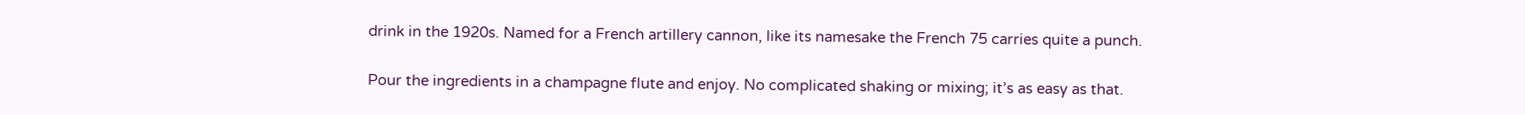drink in the 1920s. Named for a French artillery cannon, like its namesake the French 75 carries quite a punch.

Pour the ingredients in a champagne flute and enjoy. No complicated shaking or mixing; it’s as easy as that.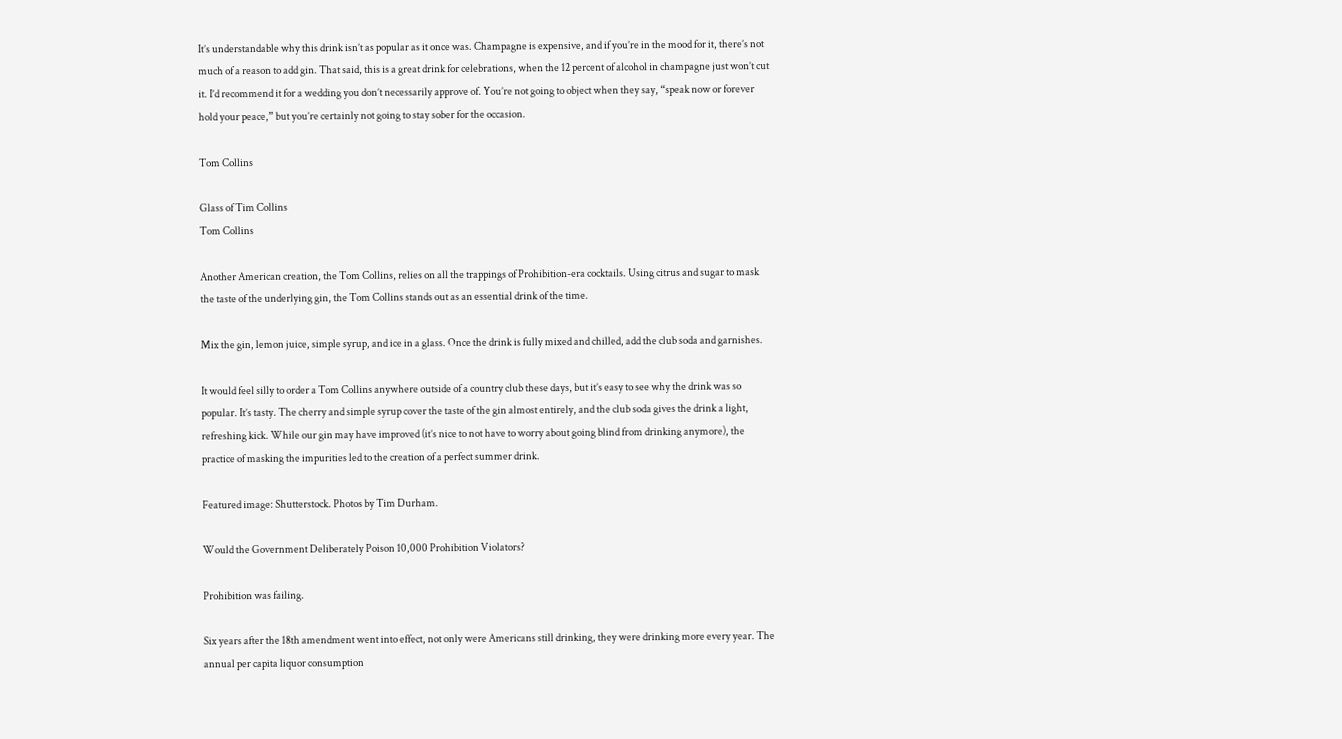It’s understandable why this drink isn’t as popular as it once was. Champagne is expensive, and if you’re in the mood for it, there’s not much of a reason to add gin. That said, this is a great drink for celebrations, when the 12 percent of alcohol in champagne just won’t cut it. I’d recommend it for a wedding you don’t necessarily approve of. You’re not going to object when they say, “speak now or forever hold your peace,” but you’re certainly not going to stay sober for the occasion.

Tom Collins

Glass of Tim Collins
Tom Collins

Another American creation, the Tom Collins, relies on all the trappings of Prohibition-era cocktails. Using citrus and sugar to mask the taste of the underlying gin, the Tom Collins stands out as an essential drink of the time.

Mix the gin, lemon juice, simple syrup, and ice in a glass. Once the drink is fully mixed and chilled, add the club soda and garnishes.

It would feel silly to order a Tom Collins anywhere outside of a country club these days, but it’s easy to see why the drink was so popular. It’s tasty. The cherry and simple syrup cover the taste of the gin almost entirely, and the club soda gives the drink a light, refreshing kick. While our gin may have improved (it’s nice to not have to worry about going blind from drinking anymore), the practice of masking the impurities led to the creation of a perfect summer drink.

Featured image: Shutterstock. Photos by Tim Durham.

Would the Government Deliberately Poison 10,000 Prohibition Violators?

Prohibition was failing.

Six years after the 18th amendment went into effect, not only were Americans still drinking, they were drinking more every year. The annual per capita liquor consumption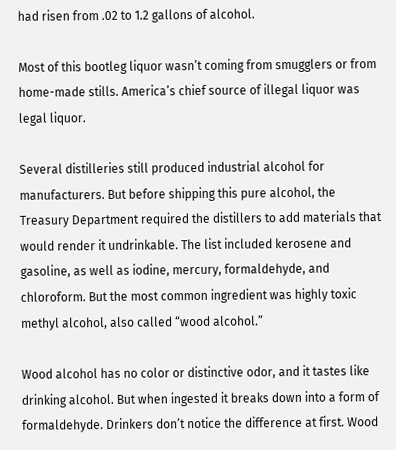had risen from .02 to 1.2 gallons of alcohol.

Most of this bootleg liquor wasn’t coming from smugglers or from home-made stills. America’s chief source of illegal liquor was legal liquor.

Several distilleries still produced industrial alcohol for manufacturers. But before shipping this pure alcohol, the Treasury Department required the distillers to add materials that would render it undrinkable. The list included kerosene and gasoline, as well as iodine, mercury, formaldehyde, and chloroform. But the most common ingredient was highly toxic methyl alcohol, also called “wood alcohol.”

Wood alcohol has no color or distinctive odor, and it tastes like drinking alcohol. But when ingested it breaks down into a form of formaldehyde. Drinkers don’t notice the difference at first. Wood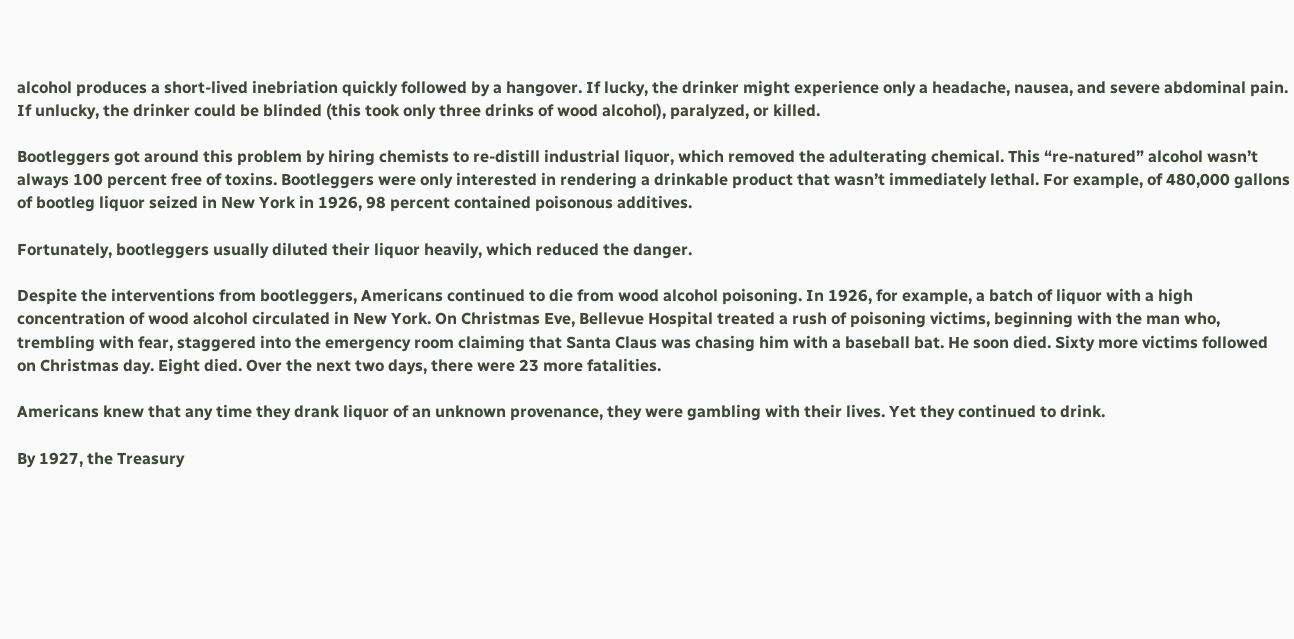alcohol produces a short-lived inebriation quickly followed by a hangover. If lucky, the drinker might experience only a headache, nausea, and severe abdominal pain. If unlucky, the drinker could be blinded (this took only three drinks of wood alcohol), paralyzed, or killed.

Bootleggers got around this problem by hiring chemists to re-distill industrial liquor, which removed the adulterating chemical. This “re-natured” alcohol wasn’t always 100 percent free of toxins. Bootleggers were only interested in rendering a drinkable product that wasn’t immediately lethal. For example, of 480,000 gallons of bootleg liquor seized in New York in 1926, 98 percent contained poisonous additives.

Fortunately, bootleggers usually diluted their liquor heavily, which reduced the danger.

Despite the interventions from bootleggers, Americans continued to die from wood alcohol poisoning. In 1926, for example, a batch of liquor with a high concentration of wood alcohol circulated in New York. On Christmas Eve, Bellevue Hospital treated a rush of poisoning victims, beginning with the man who, trembling with fear, staggered into the emergency room claiming that Santa Claus was chasing him with a baseball bat. He soon died. Sixty more victims followed on Christmas day. Eight died. Over the next two days, there were 23 more fatalities.

Americans knew that any time they drank liquor of an unknown provenance, they were gambling with their lives. Yet they continued to drink.

By 1927, the Treasury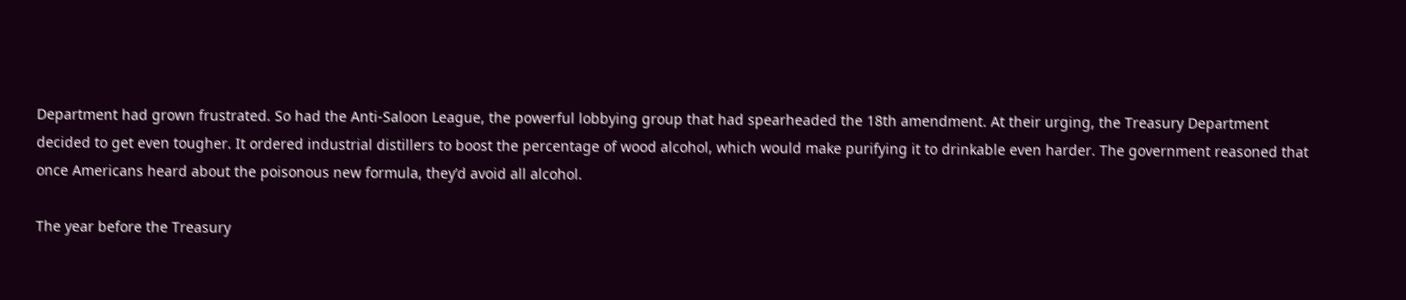Department had grown frustrated. So had the Anti-Saloon League, the powerful lobbying group that had spearheaded the 18th amendment. At their urging, the Treasury Department decided to get even tougher. It ordered industrial distillers to boost the percentage of wood alcohol, which would make purifying it to drinkable even harder. The government reasoned that once Americans heard about the poisonous new formula, they’d avoid all alcohol.

The year before the Treasury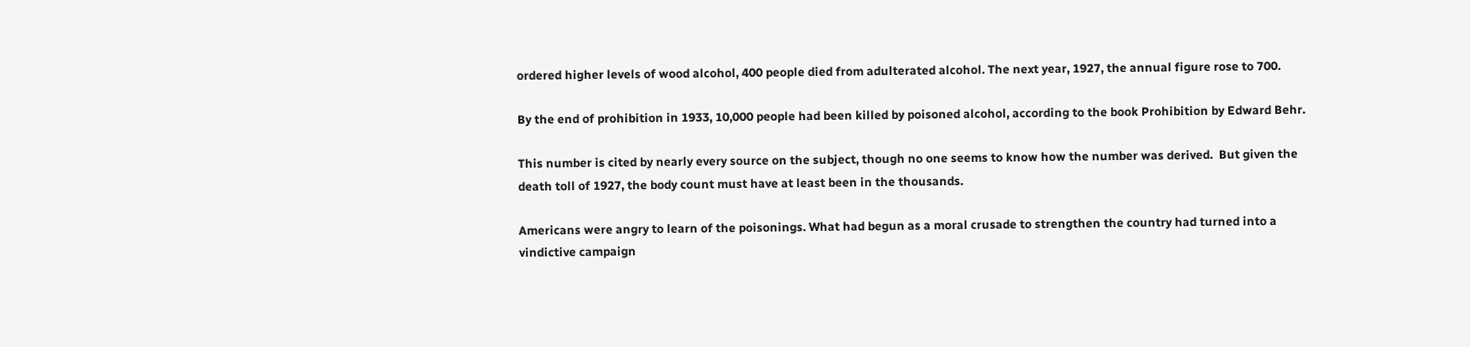ordered higher levels of wood alcohol, 400 people died from adulterated alcohol. The next year, 1927, the annual figure rose to 700.

By the end of prohibition in 1933, 10,000 people had been killed by poisoned alcohol, according to the book Prohibition by Edward Behr.

This number is cited by nearly every source on the subject, though no one seems to know how the number was derived.  But given the death toll of 1927, the body count must have at least been in the thousands.

Americans were angry to learn of the poisonings. What had begun as a moral crusade to strengthen the country had turned into a vindictive campaign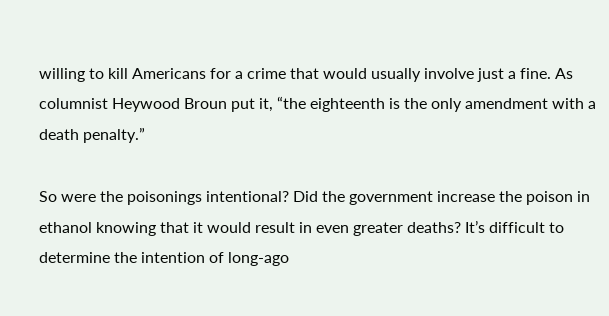willing to kill Americans for a crime that would usually involve just a fine. As columnist Heywood Broun put it, “the eighteenth is the only amendment with a death penalty.”

So were the poisonings intentional? Did the government increase the poison in ethanol knowing that it would result in even greater deaths? It’s difficult to determine the intention of long-ago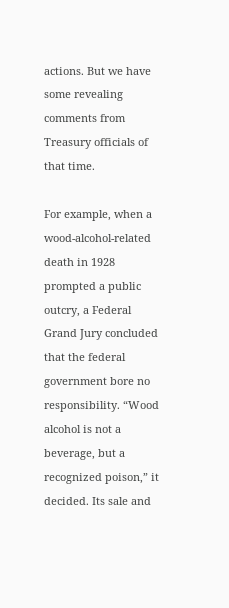actions. But we have some revealing comments from Treasury officials of that time.

For example, when a wood-alcohol-related death in 1928 prompted a public outcry, a Federal Grand Jury concluded that the federal government bore no responsibility. “Wood alcohol is not a beverage, but a recognized poison,” it decided. Its sale and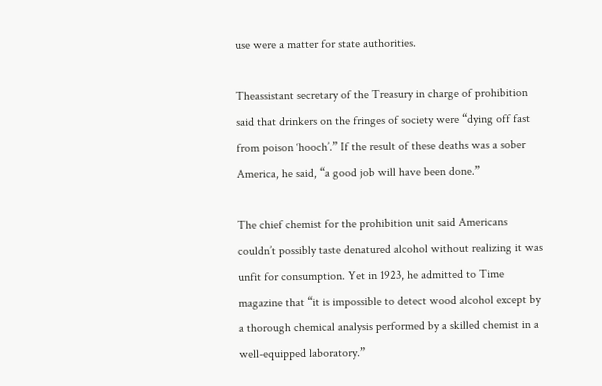use were a matter for state authorities.

Theassistant secretary of the Treasury in charge of prohibition said that drinkers on the fringes of society were “dying off fast from poison ‘hooch’.” If the result of these deaths was a sober America, he said, “a good job will have been done.”

The chief chemist for the prohibition unit said Americans couldn’t possibly taste denatured alcohol without realizing it was unfit for consumption. Yet in 1923, he admitted to Time magazine that “it is impossible to detect wood alcohol except by a thorough chemical analysis performed by a skilled chemist in a well-equipped laboratory.”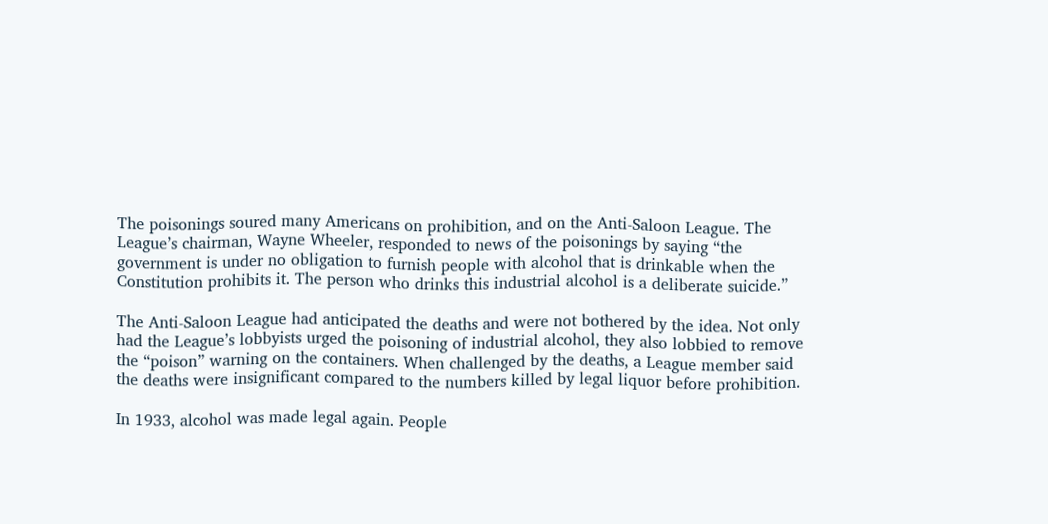The poisonings soured many Americans on prohibition, and on the Anti-Saloon League. The League’s chairman, Wayne Wheeler, responded to news of the poisonings by saying “the government is under no obligation to furnish people with alcohol that is drinkable when the Constitution prohibits it. The person who drinks this industrial alcohol is a deliberate suicide.”

The Anti-Saloon League had anticipated the deaths and were not bothered by the idea. Not only had the League’s lobbyists urged the poisoning of industrial alcohol, they also lobbied to remove the “poison” warning on the containers. When challenged by the deaths, a League member said the deaths were insignificant compared to the numbers killed by legal liquor before prohibition.

In 1933, alcohol was made legal again. People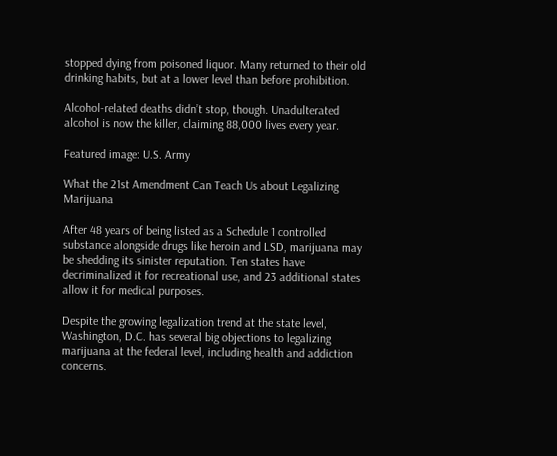stopped dying from poisoned liquor. Many returned to their old drinking habits, but at a lower level than before prohibition.

Alcohol-related deaths didn’t stop, though. Unadulterated alcohol is now the killer, claiming 88,000 lives every year.

Featured image: U.S. Army

What the 21st Amendment Can Teach Us about Legalizing Marijuana

After 48 years of being listed as a Schedule 1 controlled substance alongside drugs like heroin and LSD, marijuana may be shedding its sinister reputation. Ten states have decriminalized it for recreational use, and 23 additional states allow it for medical purposes.

Despite the growing legalization trend at the state level, Washington, D.C. has several big objections to legalizing marijuana at the federal level, including health and addiction concerns.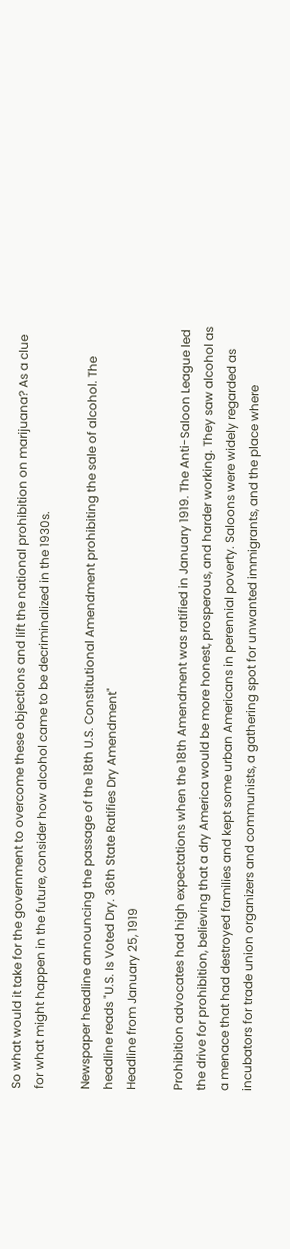So what would it take for the government to overcome these objections and lift the national prohibition on marijuana? As a clue for what might happen in the future, consider how alcohol came to be decriminalized in the 1930s.

Newspaper headline announcing the passage of the 18th U.S. Constitutional Amendment prohibiting the sale of alcohol. The headline reads "U.S. Is Voted Dry. 36th State Ratifies Dry Amendment"
Headline from January 25, 1919

Prohibition advocates had high expectations when the 18th Amendment was ratified in January 1919. The Anti-Saloon League led the drive for prohibition, believing that a dry America would be more honest, prosperous, and harder working. They saw alcohol as a menace that had destroyed families and kept some urban Americans in perennial poverty. Saloons were widely regarded as incubators for trade union organizers and communists, a gathering spot for unwanted immigrants, and the place where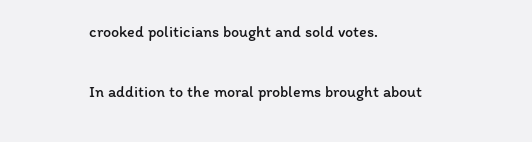crooked politicians bought and sold votes.

In addition to the moral problems brought about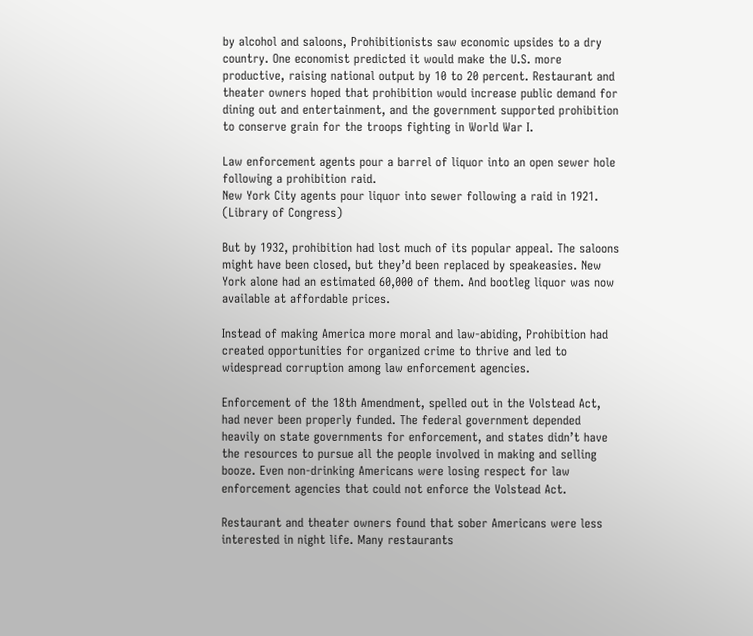by alcohol and saloons, Prohibitionists saw economic upsides to a dry country. One economist predicted it would make the U.S. more productive, raising national output by 10 to 20 percent. Restaurant and theater owners hoped that prohibition would increase public demand for dining out and entertainment, and the government supported prohibition to conserve grain for the troops fighting in World War I.

Law enforcement agents pour a barrel of liquor into an open sewer hole following a prohibition raid.
New York City agents pour liquor into sewer following a raid in 1921. (Library of Congress)

But by 1932, prohibition had lost much of its popular appeal. The saloons might have been closed, but they’d been replaced by speakeasies. New York alone had an estimated 60,000 of them. And bootleg liquor was now available at affordable prices.

Instead of making America more moral and law-abiding, Prohibition had created opportunities for organized crime to thrive and led to widespread corruption among law enforcement agencies.

Enforcement of the 18th Amendment, spelled out in the Volstead Act, had never been properly funded. The federal government depended heavily on state governments for enforcement, and states didn’t have the resources to pursue all the people involved in making and selling booze. Even non-drinking Americans were losing respect for law enforcement agencies that could not enforce the Volstead Act.

Restaurant and theater owners found that sober Americans were less interested in night life. Many restaurants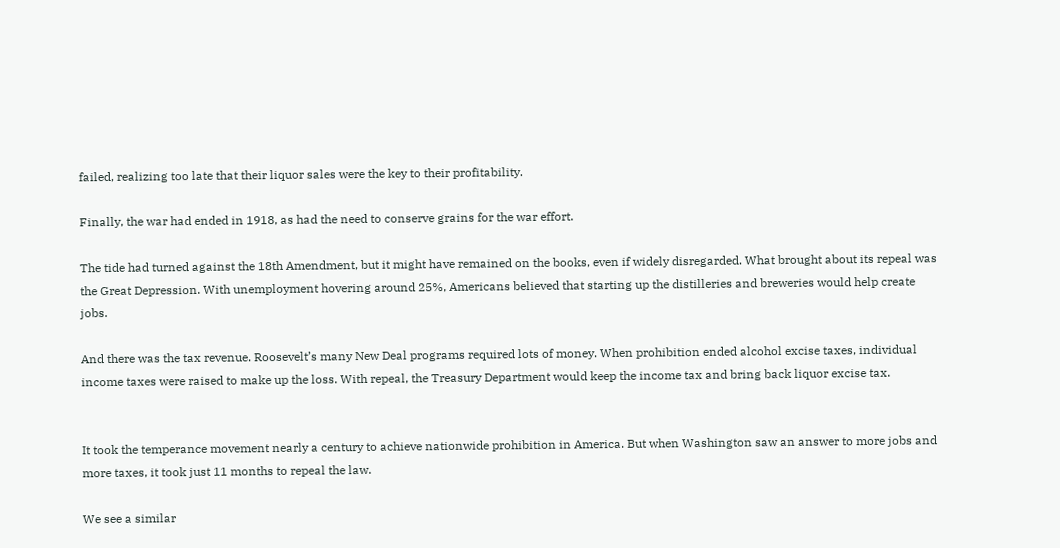failed, realizing too late that their liquor sales were the key to their profitability.

Finally, the war had ended in 1918, as had the need to conserve grains for the war effort.

The tide had turned against the 18th Amendment, but it might have remained on the books, even if widely disregarded. What brought about its repeal was the Great Depression. With unemployment hovering around 25%, Americans believed that starting up the distilleries and breweries would help create jobs.

And there was the tax revenue. Roosevelt’s many New Deal programs required lots of money. When prohibition ended alcohol excise taxes, individual income taxes were raised to make up the loss. With repeal, the Treasury Department would keep the income tax and bring back liquor excise tax.


It took the temperance movement nearly a century to achieve nationwide prohibition in America. But when Washington saw an answer to more jobs and more taxes, it took just 11 months to repeal the law.

We see a similar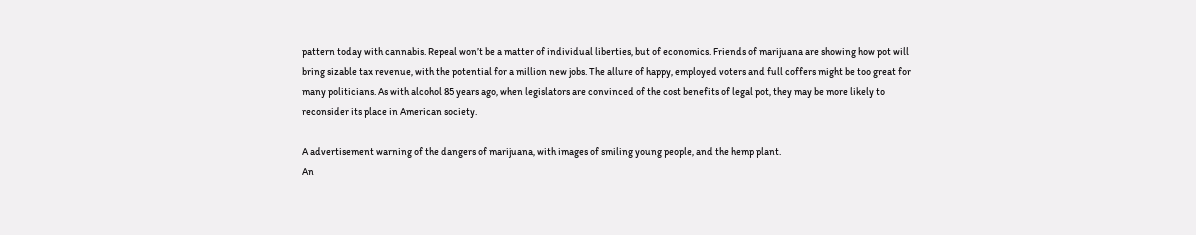pattern today with cannabis. Repeal won’t be a matter of individual liberties, but of economics. Friends of marijuana are showing how pot will bring sizable tax revenue, with the potential for a million new jobs. The allure of happy, employed voters and full coffers might be too great for many politicians. As with alcohol 85 years ago, when legislators are convinced of the cost benefits of legal pot, they may be more likely to reconsider its place in American society.

A advertisement warning of the dangers of marijuana, with images of smiling young people, and the hemp plant.
An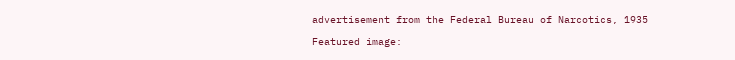advertisement from the Federal Bureau of Narcotics, 1935

Featured image: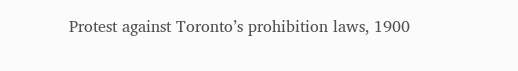Protest against Toronto’s prohibition laws, 1900